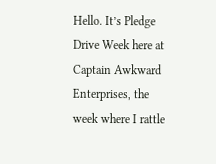Hello. It’s Pledge Drive Week here at Captain Awkward Enterprises, the week where I rattle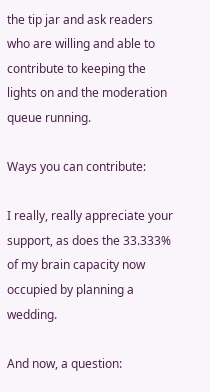the tip jar and ask readers who are willing and able to contribute to keeping the lights on and the moderation queue running.

Ways you can contribute:

I really, really appreciate your support, as does the 33.333% of my brain capacity now occupied by planning a wedding.

And now, a question: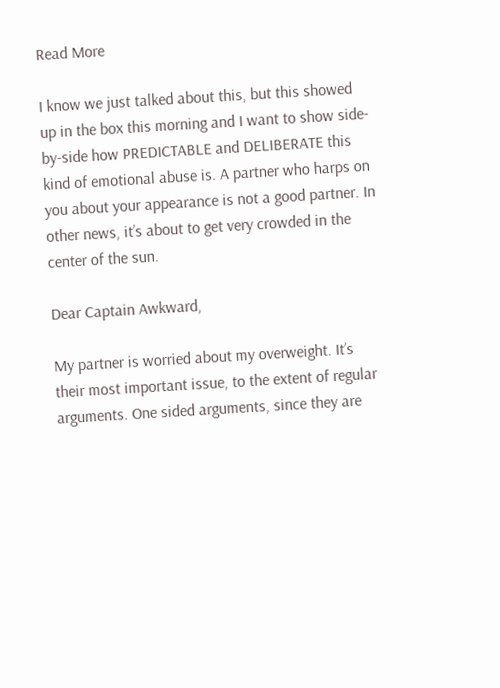Read More

I know we just talked about this, but this showed up in the box this morning and I want to show side-by-side how PREDICTABLE and DELIBERATE this kind of emotional abuse is. A partner who harps on you about your appearance is not a good partner. In other news, it’s about to get very crowded in the center of the sun.

Dear Captain Awkward,

My partner is worried about my overweight. It’s their most important issue, to the extent of regular arguments. One sided arguments, since they are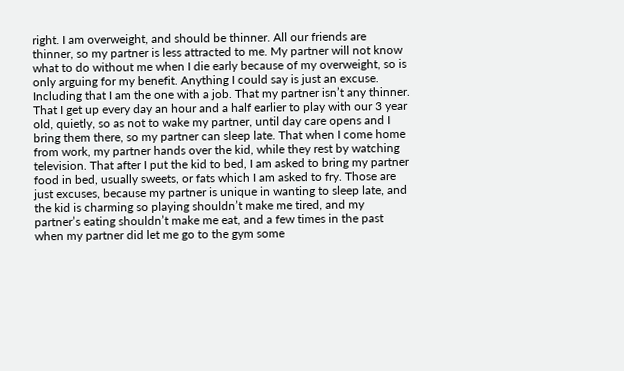right. I am overweight, and should be thinner. All our friends are thinner, so my partner is less attracted to me. My partner will not know what to do without me when I die early because of my overweight, so is only arguing for my benefit. Anything I could say is just an excuse. Including that I am the one with a job. That my partner isn’t any thinner. That I get up every day an hour and a half earlier to play with our 3 year old, quietly, so as not to wake my partner, until day care opens and I bring them there, so my partner can sleep late. That when I come home from work, my partner hands over the kid, while they rest by watching television. That after I put the kid to bed, I am asked to bring my partner food in bed, usually sweets, or fats which I am asked to fry. Those are just excuses, because my partner is unique in wanting to sleep late, and the kid is charming so playing shouldn’t make me tired, and my partner’s eating shouldn’t make me eat, and a few times in the past when my partner did let me go to the gym some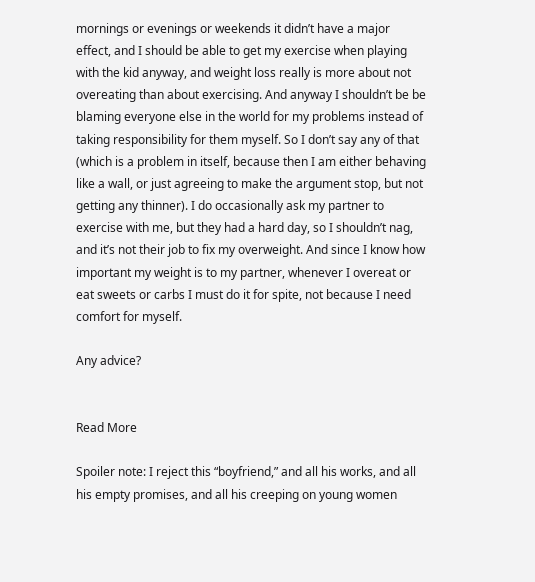mornings or evenings or weekends it didn’t have a major effect, and I should be able to get my exercise when playing with the kid anyway, and weight loss really is more about not overeating than about exercising. And anyway I shouldn’t be be blaming everyone else in the world for my problems instead of taking responsibility for them myself. So I don’t say any of that (which is a problem in itself, because then I am either behaving like a wall, or just agreeing to make the argument stop, but not getting any thinner). I do occasionally ask my partner to exercise with me, but they had a hard day, so I shouldn’t nag, and it’s not their job to fix my overweight. And since I know how important my weight is to my partner, whenever I overeat or eat sweets or carbs I must do it for spite, not because I need comfort for myself.

Any advice?


Read More

Spoiler note: I reject this “boyfriend,” and all his works, and all his empty promises, and all his creeping on young women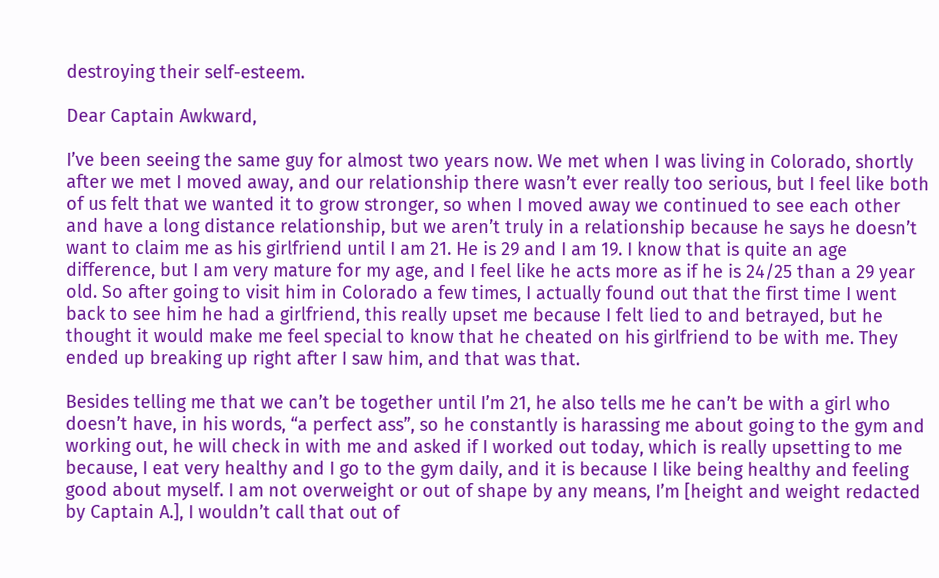destroying their self-esteem.

Dear Captain Awkward,

I’ve been seeing the same guy for almost two years now. We met when I was living in Colorado, shortly after we met I moved away, and our relationship there wasn’t ever really too serious, but I feel like both of us felt that we wanted it to grow stronger, so when I moved away we continued to see each other and have a long distance relationship, but we aren’t truly in a relationship because he says he doesn’t want to claim me as his girlfriend until I am 21. He is 29 and I am 19. I know that is quite an age difference, but I am very mature for my age, and I feel like he acts more as if he is 24/25 than a 29 year old. So after going to visit him in Colorado a few times, I actually found out that the first time I went back to see him he had a girlfriend, this really upset me because I felt lied to and betrayed, but he thought it would make me feel special to know that he cheated on his girlfriend to be with me. They ended up breaking up right after I saw him, and that was that.

Besides telling me that we can’t be together until I’m 21, he also tells me he can’t be with a girl who doesn’t have, in his words, “a perfect ass”, so he constantly is harassing me about going to the gym and working out, he will check in with me and asked if I worked out today, which is really upsetting to me because, I eat very healthy and I go to the gym daily, and it is because I like being healthy and feeling good about myself. I am not overweight or out of shape by any means, I’m [height and weight redacted by Captain A.], I wouldn’t call that out of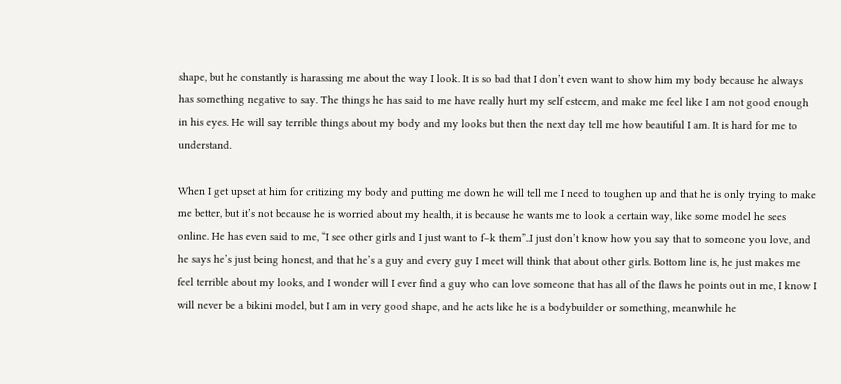shape, but he constantly is harassing me about the way I look. It is so bad that I don’t even want to show him my body because he always has something negative to say. The things he has said to me have really hurt my self esteem, and make me feel like I am not good enough in his eyes. He will say terrible things about my body and my looks but then the next day tell me how beautiful I am. It is hard for me to understand.

When I get upset at him for critizing my body and putting me down he will tell me I need to toughen up and that he is only trying to make me better, but it’s not because he is worried about my health, it is because he wants me to look a certain way, like some model he sees online. He has even said to me, “I see other girls and I just want to f–k them”..I just don’t know how you say that to someone you love, and he says he’s just being honest, and that he’s a guy and every guy I meet will think that about other girls. Bottom line is, he just makes me feel terrible about my looks, and I wonder will I ever find a guy who can love someone that has all of the flaws he points out in me, I know I will never be a bikini model, but I am in very good shape, and he acts like he is a bodybuilder or something, meanwhile he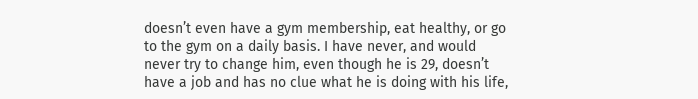doesn’t even have a gym membership, eat healthy, or go to the gym on a daily basis. I have never, and would never try to change him, even though he is 29, doesn’t have a job and has no clue what he is doing with his life,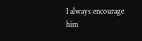I always encourage him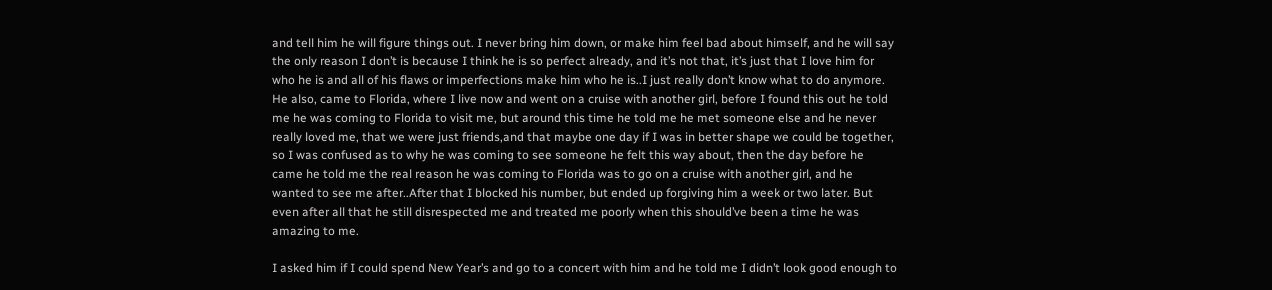and tell him he will figure things out. I never bring him down, or make him feel bad about himself, and he will say the only reason I don’t is because I think he is so perfect already, and it’s not that, it’s just that I love him for who he is and all of his flaws or imperfections make him who he is..I just really don’t know what to do anymore. He also, came to Florida, where I live now and went on a cruise with another girl, before I found this out he told me he was coming to Florida to visit me, but around this time he told me he met someone else and he never really loved me, that we were just friends,and that maybe one day if I was in better shape we could be together, so I was confused as to why he was coming to see someone he felt this way about, then the day before he came he told me the real reason he was coming to Florida was to go on a cruise with another girl, and he wanted to see me after..After that I blocked his number, but ended up forgiving him a week or two later. But even after all that he still disrespected me and treated me poorly when this should’ve been a time he was amazing to me.

I asked him if I could spend New Year’s and go to a concert with him and he told me I didn’t look good enough to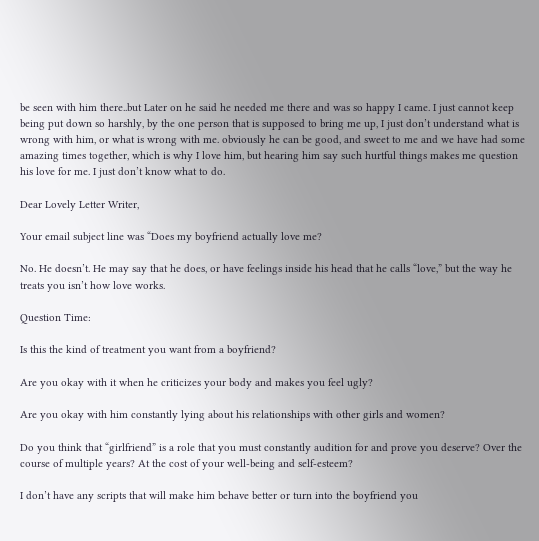be seen with him there..but Later on he said he needed me there and was so happy I came. I just cannot keep being put down so harshly, by the one person that is supposed to bring me up, I just don’t understand what is wrong with him, or what is wrong with me. obviously he can be good, and sweet to me and we have had some amazing times together, which is why I love him, but hearing him say such hurtful things makes me question his love for me. I just don’t know what to do.

Dear Lovely Letter Writer,

Your email subject line was “Does my boyfriend actually love me?

No. He doesn’t. He may say that he does, or have feelings inside his head that he calls “love,” but the way he treats you isn’t how love works.

Question Time:

Is this the kind of treatment you want from a boyfriend?

Are you okay with it when he criticizes your body and makes you feel ugly?

Are you okay with him constantly lying about his relationships with other girls and women?

Do you think that “girlfriend” is a role that you must constantly audition for and prove you deserve? Over the course of multiple years? At the cost of your well-being and self-esteem?

I don’t have any scripts that will make him behave better or turn into the boyfriend you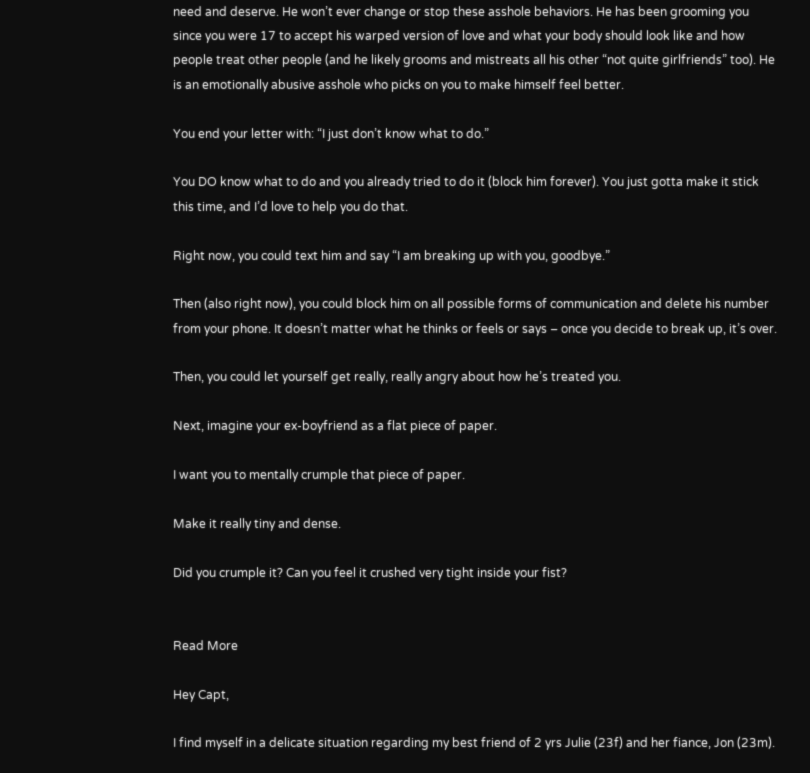need and deserve. He won’t ever change or stop these asshole behaviors. He has been grooming you since you were 17 to accept his warped version of love and what your body should look like and how people treat other people (and he likely grooms and mistreats all his other “not quite girlfriends” too). He is an emotionally abusive asshole who picks on you to make himself feel better.

You end your letter with: “I just don’t know what to do.”

You DO know what to do and you already tried to do it (block him forever). You just gotta make it stick this time, and I’d love to help you do that.

Right now, you could text him and say “I am breaking up with you, goodbye.”

Then (also right now), you could block him on all possible forms of communication and delete his number from your phone. It doesn’t matter what he thinks or feels or says – once you decide to break up, it’s over.

Then, you could let yourself get really, really angry about how he’s treated you.

Next, imagine your ex-boyfriend as a flat piece of paper.

I want you to mentally crumple that piece of paper.

Make it really tiny and dense.

Did you crumple it? Can you feel it crushed very tight inside your fist?


Read More

Hey Capt,

I find myself in a delicate situation regarding my best friend of 2 yrs Julie (23f) and her fiance, Jon (23m).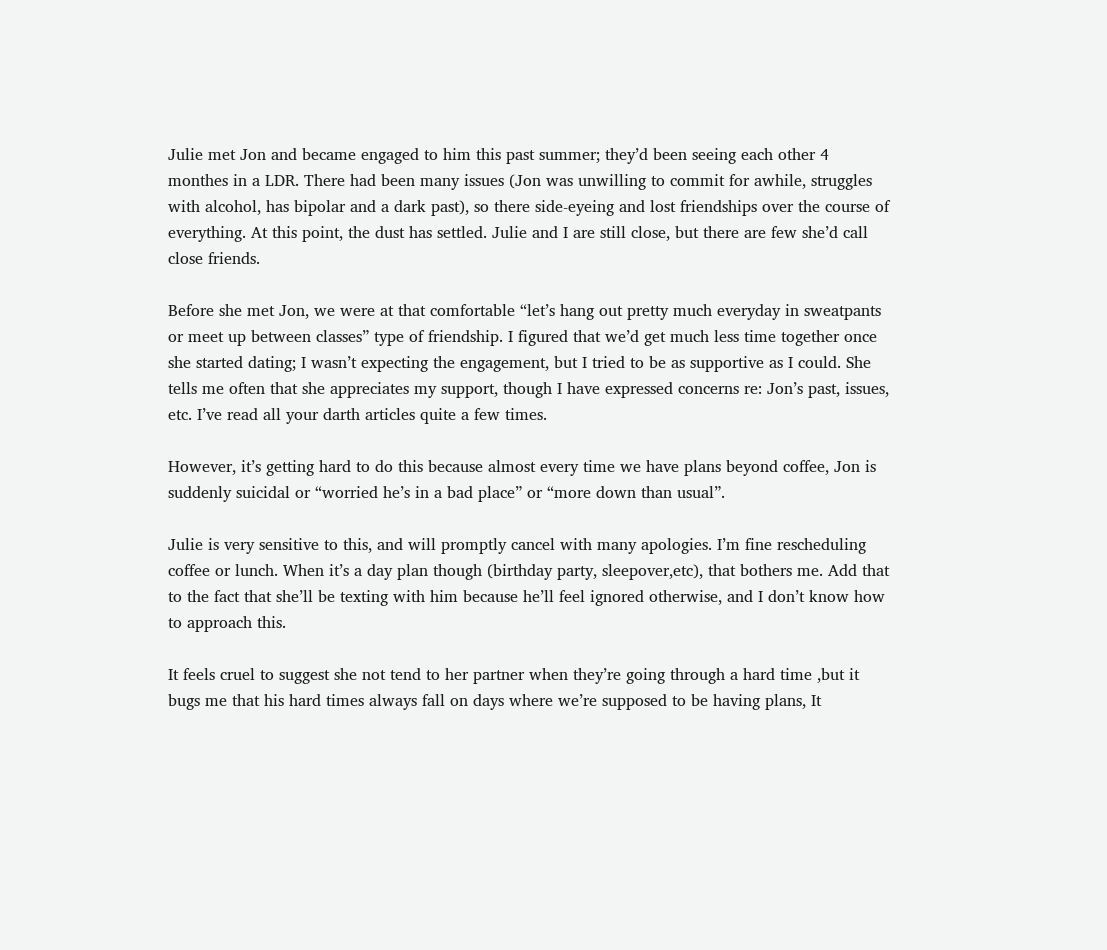Julie met Jon and became engaged to him this past summer; they’d been seeing each other 4 monthes in a LDR. There had been many issues (Jon was unwilling to commit for awhile, struggles with alcohol, has bipolar and a dark past), so there side-eyeing and lost friendships over the course of everything. At this point, the dust has settled. Julie and I are still close, but there are few she’d call close friends.

Before she met Jon, we were at that comfortable “let’s hang out pretty much everyday in sweatpants or meet up between classes” type of friendship. I figured that we’d get much less time together once she started dating; I wasn’t expecting the engagement, but I tried to be as supportive as I could. She tells me often that she appreciates my support, though I have expressed concerns re: Jon’s past, issues, etc. I’ve read all your darth articles quite a few times.

However, it’s getting hard to do this because almost every time we have plans beyond coffee, Jon is suddenly suicidal or “worried he’s in a bad place” or “more down than usual”.

Julie is very sensitive to this, and will promptly cancel with many apologies. I’m fine rescheduling coffee or lunch. When it’s a day plan though (birthday party, sleepover,etc), that bothers me. Add that to the fact that she’ll be texting with him because he’ll feel ignored otherwise, and I don’t know how to approach this.

It feels cruel to suggest she not tend to her partner when they’re going through a hard time ,but it bugs me that his hard times always fall on days where we’re supposed to be having plans, It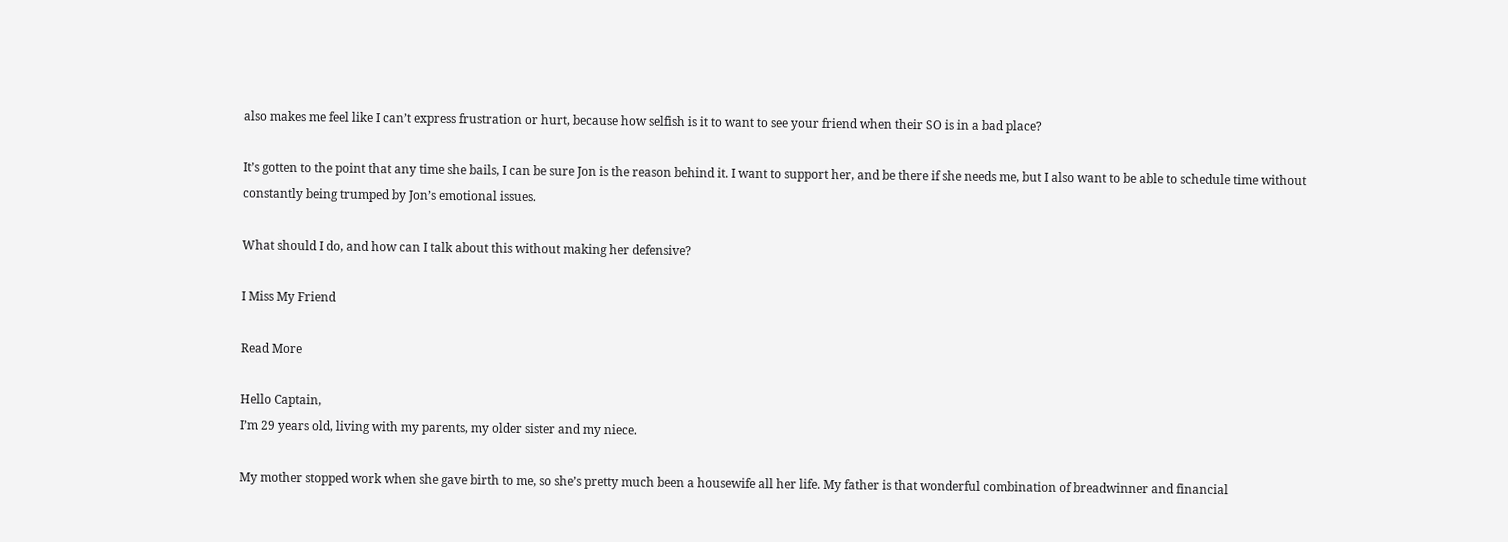also makes me feel like I can’t express frustration or hurt, because how selfish is it to want to see your friend when their SO is in a bad place?

It’s gotten to the point that any time she bails, I can be sure Jon is the reason behind it. I want to support her, and be there if she needs me, but I also want to be able to schedule time without constantly being trumped by Jon’s emotional issues.

What should I do, and how can I talk about this without making her defensive?

I Miss My Friend

Read More

Hello Captain,
I’m 29 years old, living with my parents, my older sister and my niece.

My mother stopped work when she gave birth to me, so she’s pretty much been a housewife all her life. My father is that wonderful combination of breadwinner and financial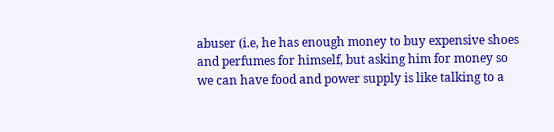abuser (i.e, he has enough money to buy expensive shoes and perfumes for himself, but asking him for money so we can have food and power supply is like talking to a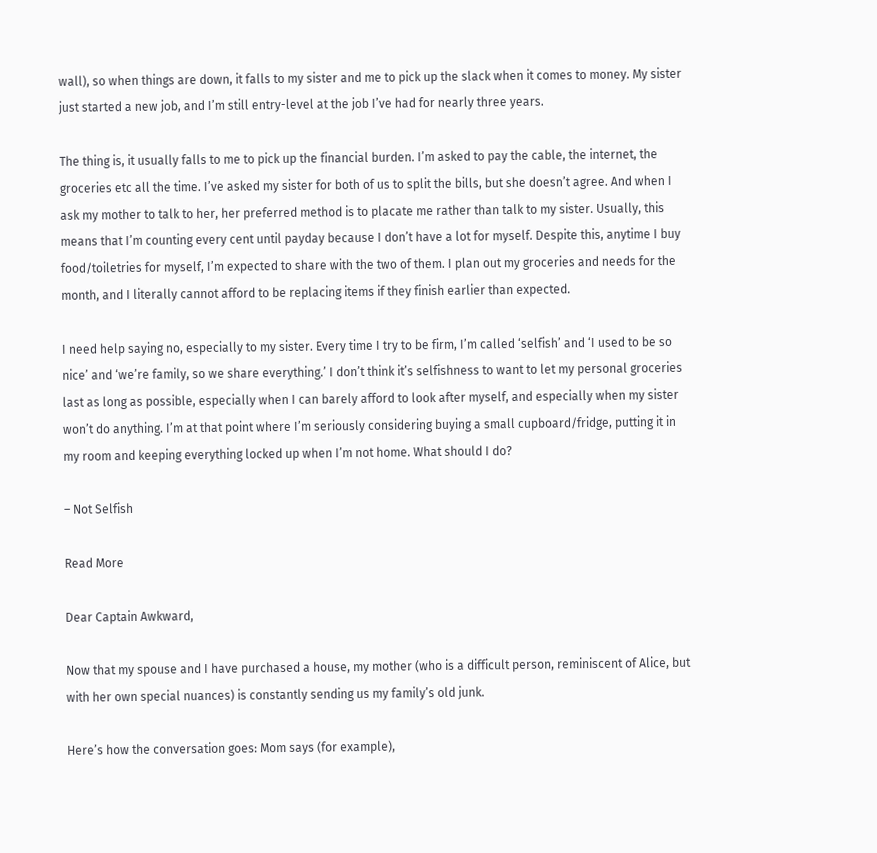wall), so when things are down, it falls to my sister and me to pick up the slack when it comes to money. My sister just started a new job, and I’m still entry-level at the job I’ve had for nearly three years.

The thing is, it usually falls to me to pick up the financial burden. I’m asked to pay the cable, the internet, the groceries etc all the time. I’ve asked my sister for both of us to split the bills, but she doesn’t agree. And when I ask my mother to talk to her, her preferred method is to placate me rather than talk to my sister. Usually, this means that I’m counting every cent until payday because I don’t have a lot for myself. Despite this, anytime I buy food/toiletries for myself, I’m expected to share with the two of them. I plan out my groceries and needs for the month, and I literally cannot afford to be replacing items if they finish earlier than expected.

I need help saying no, especially to my sister. Every time I try to be firm, I’m called ‘selfish’ and ‘I used to be so nice’ and ‘we’re family, so we share everything.’ I don’t think it’s selfishness to want to let my personal groceries last as long as possible, especially when I can barely afford to look after myself, and especially when my sister won’t do anything. I’m at that point where I’m seriously considering buying a small cupboard/fridge, putting it in my room and keeping everything locked up when I’m not home. What should I do?

– Not Selfish

Read More

Dear Captain Awkward,

Now that my spouse and I have purchased a house, my mother (who is a difficult person, reminiscent of Alice, but with her own special nuances) is constantly sending us my family’s old junk.

Here’s how the conversation goes: Mom says (for example),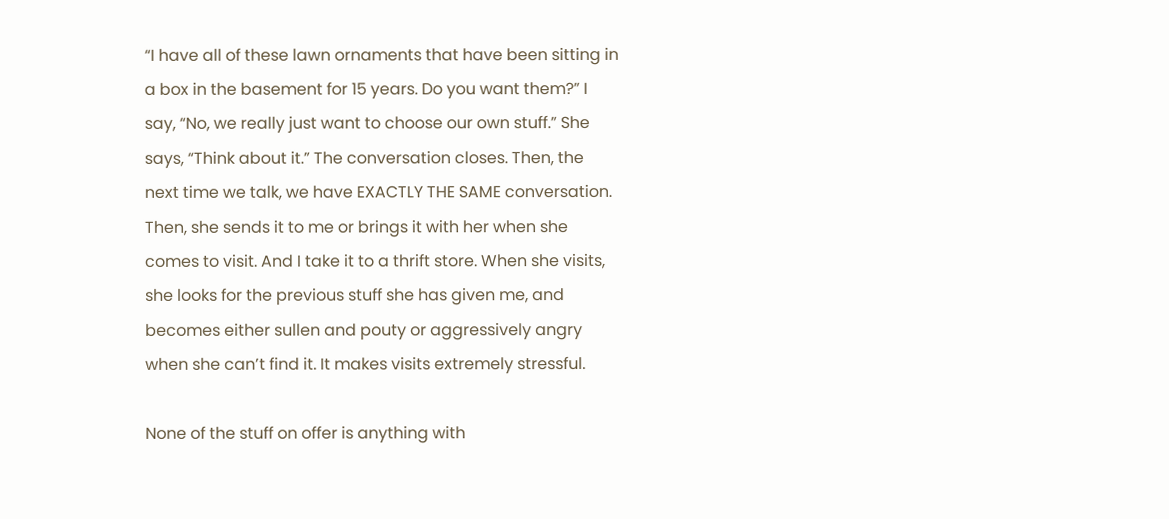“I have all of these lawn ornaments that have been sitting in a box in the basement for 15 years. Do you want them?” I say, “No, we really just want to choose our own stuff.” She says, “Think about it.” The conversation closes. Then, the next time we talk, we have EXACTLY THE SAME conversation. Then, she sends it to me or brings it with her when she comes to visit. And I take it to a thrift store. When she visits, she looks for the previous stuff she has given me, and becomes either sullen and pouty or aggressively angry when she can’t find it. It makes visits extremely stressful.

None of the stuff on offer is anything with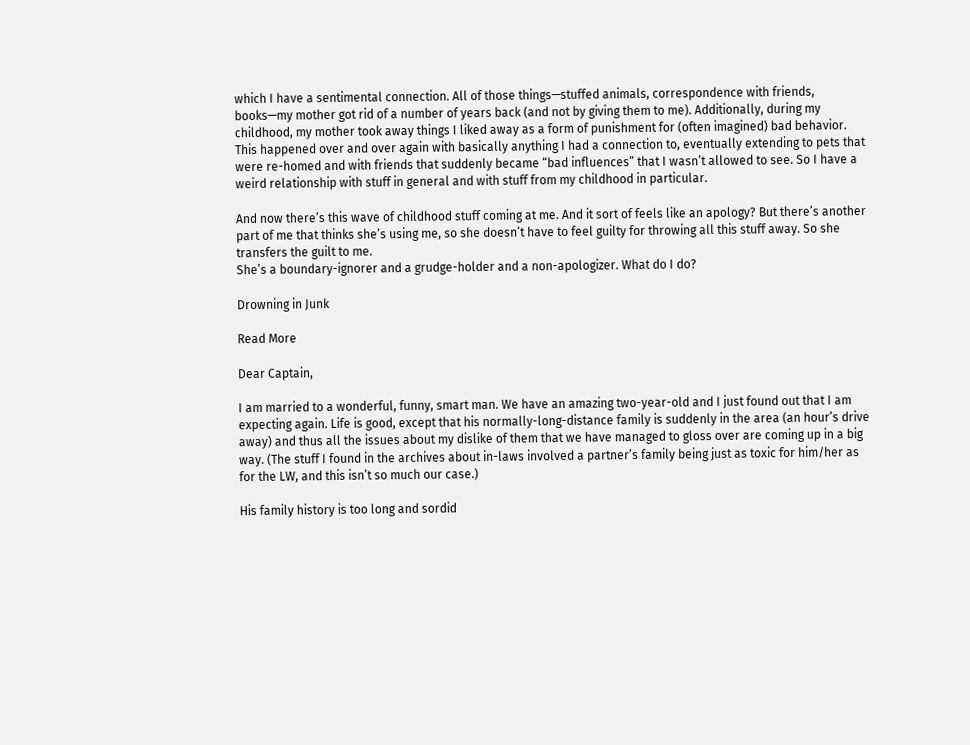which I have a sentimental connection. All of those things—stuffed animals, correspondence with friends, books—my mother got rid of a number of years back (and not by giving them to me). Additionally, during my childhood, my mother took away things I liked away as a form of punishment for (often imagined) bad behavior. This happened over and over again with basically anything I had a connection to, eventually extending to pets that were re-homed and with friends that suddenly became “bad influences” that I wasn’t allowed to see. So I have a weird relationship with stuff in general and with stuff from my childhood in particular.

And now there’s this wave of childhood stuff coming at me. And it sort of feels like an apology? But there’s another part of me that thinks she’s using me, so she doesn’t have to feel guilty for throwing all this stuff away. So she transfers the guilt to me.
She’s a boundary-ignorer and a grudge-holder and a non-apologizer. What do I do?

Drowning in Junk

Read More

Dear Captain,

I am married to a wonderful, funny, smart man. We have an amazing two-year-old and I just found out that I am expecting again. Life is good, except that his normally-long-distance family is suddenly in the area (an hour’s drive away) and thus all the issues about my dislike of them that we have managed to gloss over are coming up in a big way. (The stuff I found in the archives about in-laws involved a partner’s family being just as toxic for him/her as for the LW, and this isn’t so much our case.)

His family history is too long and sordid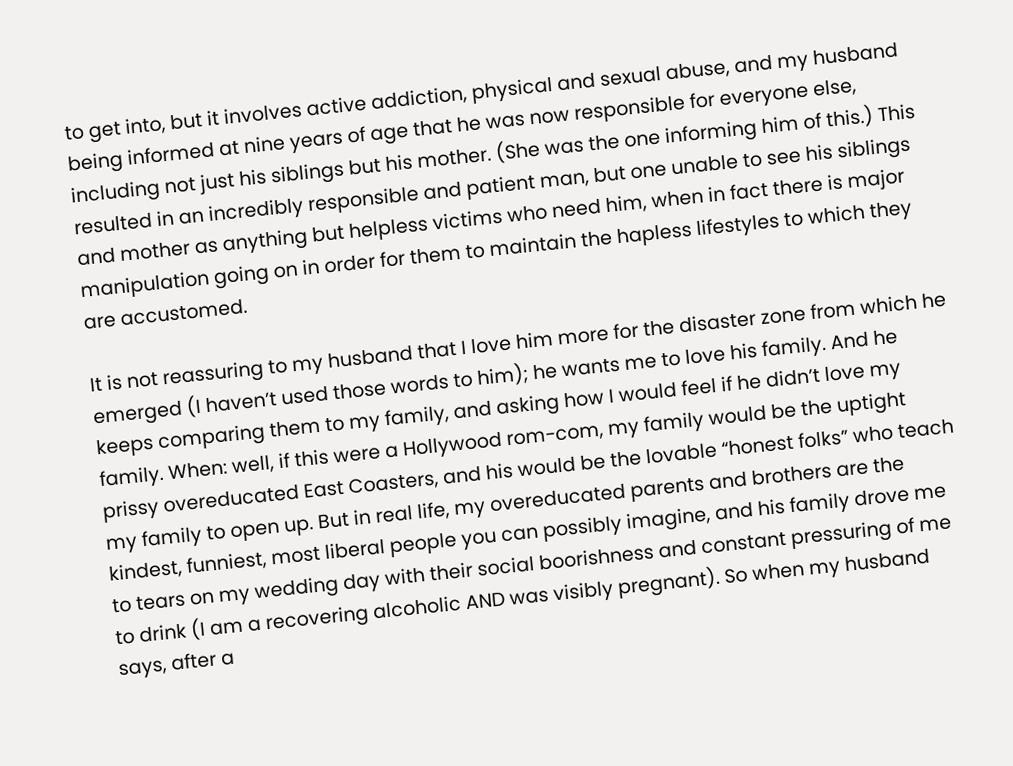to get into, but it involves active addiction, physical and sexual abuse, and my husband being informed at nine years of age that he was now responsible for everyone else, including not just his siblings but his mother. (She was the one informing him of this.) This resulted in an incredibly responsible and patient man, but one unable to see his siblings and mother as anything but helpless victims who need him, when in fact there is major manipulation going on in order for them to maintain the hapless lifestyles to which they are accustomed.

It is not reassuring to my husband that I love him more for the disaster zone from which he emerged (I haven’t used those words to him); he wants me to love his family. And he keeps comparing them to my family, and asking how I would feel if he didn’t love my family. When: well, if this were a Hollywood rom-com, my family would be the uptight prissy overeducated East Coasters, and his would be the lovable “honest folks” who teach my family to open up. But in real life, my overeducated parents and brothers are the kindest, funniest, most liberal people you can possibly imagine, and his family drove me to tears on my wedding day with their social boorishness and constant pressuring of me to drink (I am a recovering alcoholic AND was visibly pregnant). So when my husband says, after a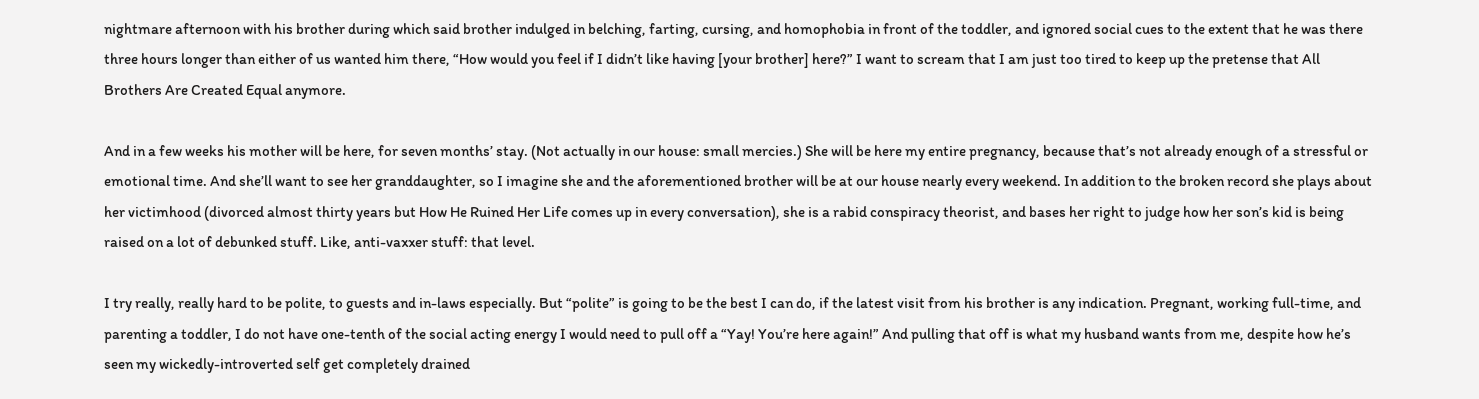nightmare afternoon with his brother during which said brother indulged in belching, farting, cursing, and homophobia in front of the toddler, and ignored social cues to the extent that he was there three hours longer than either of us wanted him there, “How would you feel if I didn’t like having [your brother] here?” I want to scream that I am just too tired to keep up the pretense that All Brothers Are Created Equal anymore.

And in a few weeks his mother will be here, for seven months’ stay. (Not actually in our house: small mercies.) She will be here my entire pregnancy, because that’s not already enough of a stressful or emotional time. And she’ll want to see her granddaughter, so I imagine she and the aforementioned brother will be at our house nearly every weekend. In addition to the broken record she plays about her victimhood (divorced almost thirty years but How He Ruined Her Life comes up in every conversation), she is a rabid conspiracy theorist, and bases her right to judge how her son’s kid is being raised on a lot of debunked stuff. Like, anti-vaxxer stuff: that level.

I try really, really hard to be polite, to guests and in-laws especially. But “polite” is going to be the best I can do, if the latest visit from his brother is any indication. Pregnant, working full-time, and parenting a toddler, I do not have one-tenth of the social acting energy I would need to pull off a “Yay! You’re here again!” And pulling that off is what my husband wants from me, despite how he’s seen my wickedly-introverted self get completely drained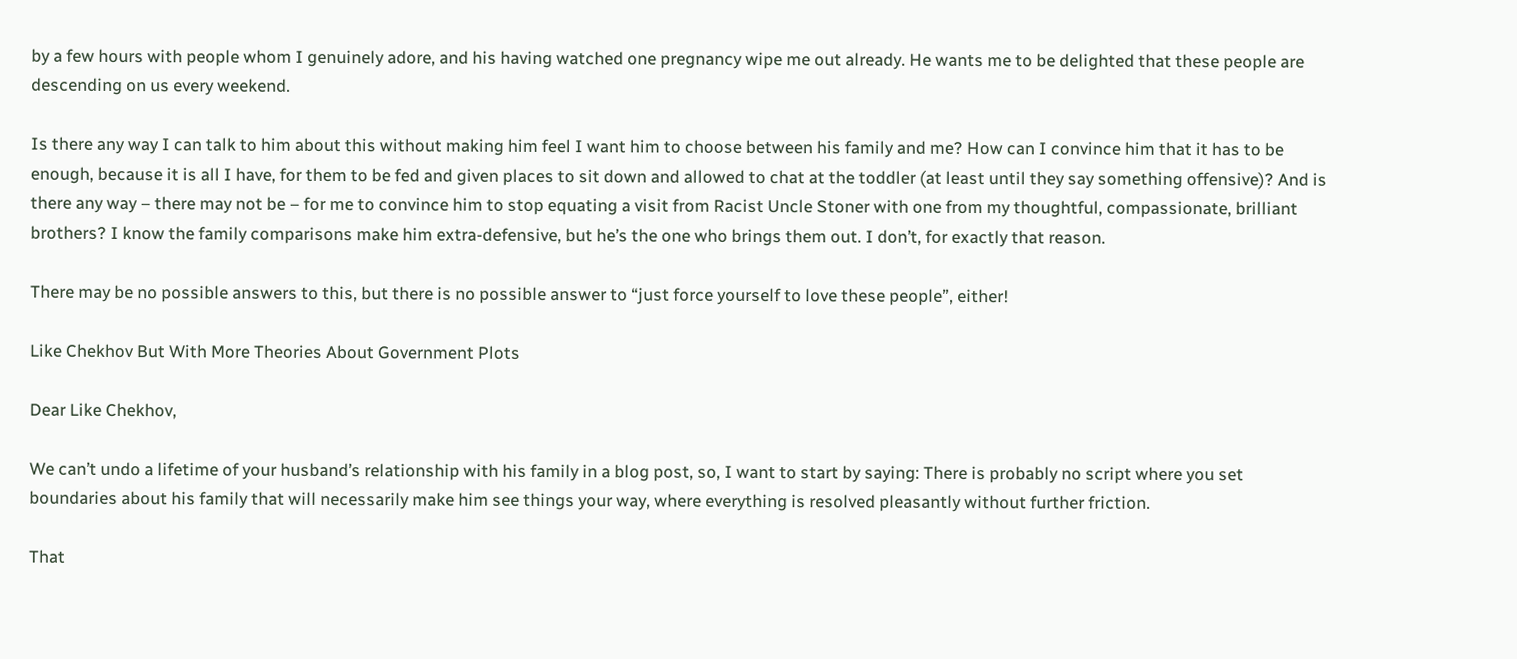by a few hours with people whom I genuinely adore, and his having watched one pregnancy wipe me out already. He wants me to be delighted that these people are descending on us every weekend.

Is there any way I can talk to him about this without making him feel I want him to choose between his family and me? How can I convince him that it has to be enough, because it is all I have, for them to be fed and given places to sit down and allowed to chat at the toddler (at least until they say something offensive)? And is there any way – there may not be – for me to convince him to stop equating a visit from Racist Uncle Stoner with one from my thoughtful, compassionate, brilliant brothers? I know the family comparisons make him extra-defensive, but he’s the one who brings them out. I don’t, for exactly that reason.

There may be no possible answers to this, but there is no possible answer to “just force yourself to love these people”, either!

Like Chekhov But With More Theories About Government Plots

Dear Like Chekhov,

We can’t undo a lifetime of your husband’s relationship with his family in a blog post, so, I want to start by saying: There is probably no script where you set boundaries about his family that will necessarily make him see things your way, where everything is resolved pleasantly without further friction.

That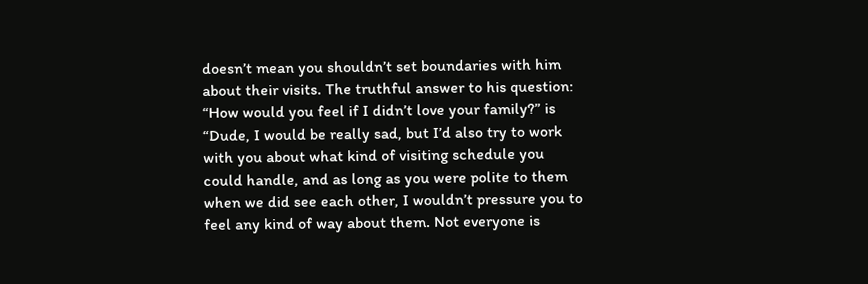doesn’t mean you shouldn’t set boundaries with him about their visits. The truthful answer to his question: “How would you feel if I didn’t love your family?” is “Dude, I would be really sad, but I’d also try to work with you about what kind of visiting schedule you could handle, and as long as you were polite to them when we did see each other, I wouldn’t pressure you to feel any kind of way about them. Not everyone is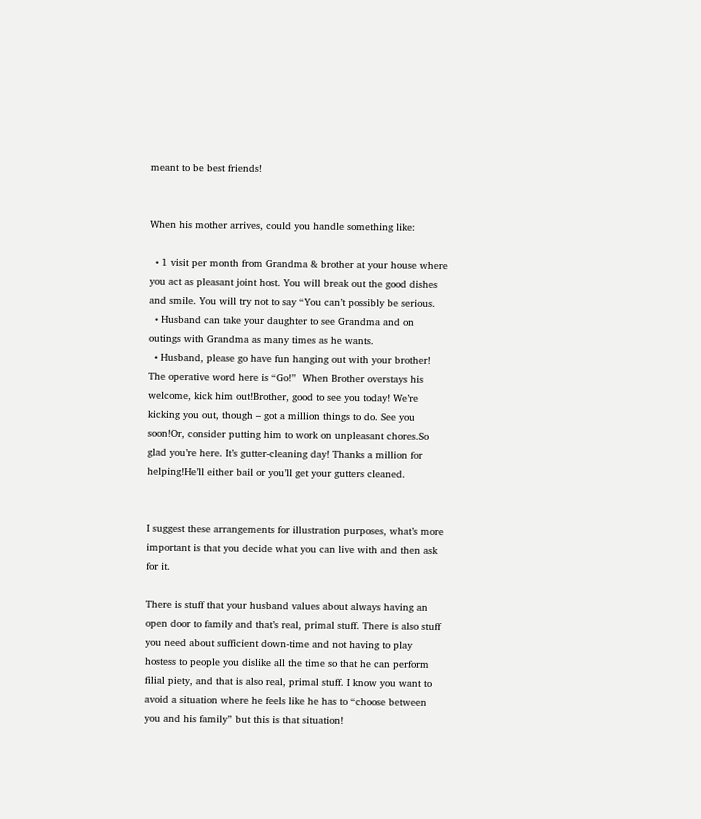meant to be best friends!


When his mother arrives, could you handle something like:

  • 1 visit per month from Grandma & brother at your house where you act as pleasant joint host. You will break out the good dishes and smile. You will try not to say “You can’t possibly be serious.
  • Husband can take your daughter to see Grandma and on outings with Grandma as many times as he wants.
  • Husband, please go have fun hanging out with your brother! The operative word here is “Go!”  When Brother overstays his welcome, kick him out!Brother, good to see you today! We’re kicking you out, though – got a million things to do. See you soon!Or, consider putting him to work on unpleasant chores.So glad you’re here. It’s gutter-cleaning day! Thanks a million for helping!He’ll either bail or you’ll get your gutters cleaned.


I suggest these arrangements for illustration purposes, what’s more important is that you decide what you can live with and then ask for it.

There is stuff that your husband values about always having an open door to family and that’s real, primal stuff. There is also stuff you need about sufficient down-time and not having to play hostess to people you dislike all the time so that he can perform filial piety, and that is also real, primal stuff. I know you want to avoid a situation where he feels like he has to “choose between you and his family” but this is that situation!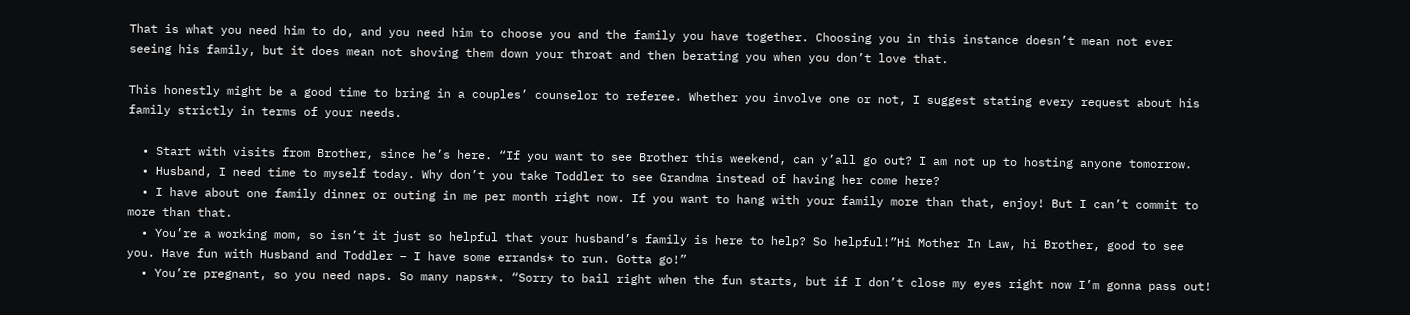That is what you need him to do, and you need him to choose you and the family you have together. Choosing you in this instance doesn’t mean not ever seeing his family, but it does mean not shoving them down your throat and then berating you when you don’t love that.

This honestly might be a good time to bring in a couples’ counselor to referee. Whether you involve one or not, I suggest stating every request about his family strictly in terms of your needs.

  • Start with visits from Brother, since he’s here. “If you want to see Brother this weekend, can y’all go out? I am not up to hosting anyone tomorrow.
  • Husband, I need time to myself today. Why don’t you take Toddler to see Grandma instead of having her come here?
  • I have about one family dinner or outing in me per month right now. If you want to hang with your family more than that, enjoy! But I can’t commit to more than that.
  • You’re a working mom, so isn’t it just so helpful that your husband’s family is here to help? So helpful!”Hi Mother In Law, hi Brother, good to see you. Have fun with Husband and Toddler – I have some errands* to run. Gotta go!”
  • You’re pregnant, so you need naps. So many naps**. “Sorry to bail right when the fun starts, but if I don’t close my eyes right now I’m gonna pass out!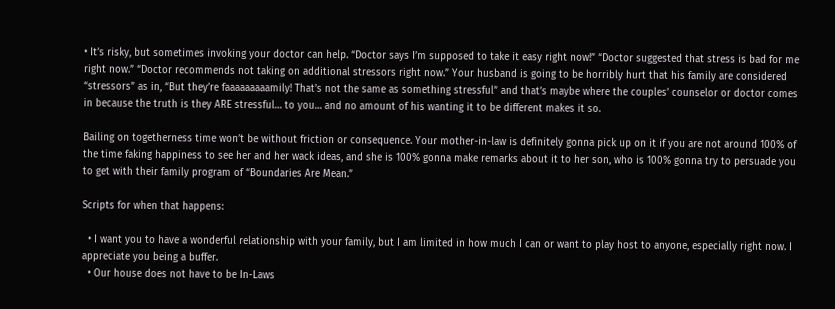• It’s risky, but sometimes invoking your doctor can help. “Doctor says I’m supposed to take it easy right now!” “Doctor suggested that stress is bad for me right now.” “Doctor recommends not taking on additional stressors right now.” Your husband is going to be horribly hurt that his family are considered “stressors” as in, “But they’re faaaaaaaaamily! That’s not the same as something stressful” and that’s maybe where the couples’ counselor or doctor comes in because the truth is they ARE stressful… to you… and no amount of his wanting it to be different makes it so.

Bailing on togetherness time won’t be without friction or consequence. Your mother-in-law is definitely gonna pick up on it if you are not around 100% of the time faking happiness to see her and her wack ideas, and she is 100% gonna make remarks about it to her son, who is 100% gonna try to persuade you to get with their family program of “Boundaries Are Mean.”

Scripts for when that happens:

  • I want you to have a wonderful relationship with your family, but I am limited in how much I can or want to play host to anyone, especially right now. I appreciate you being a buffer.
  • Our house does not have to be In-Laws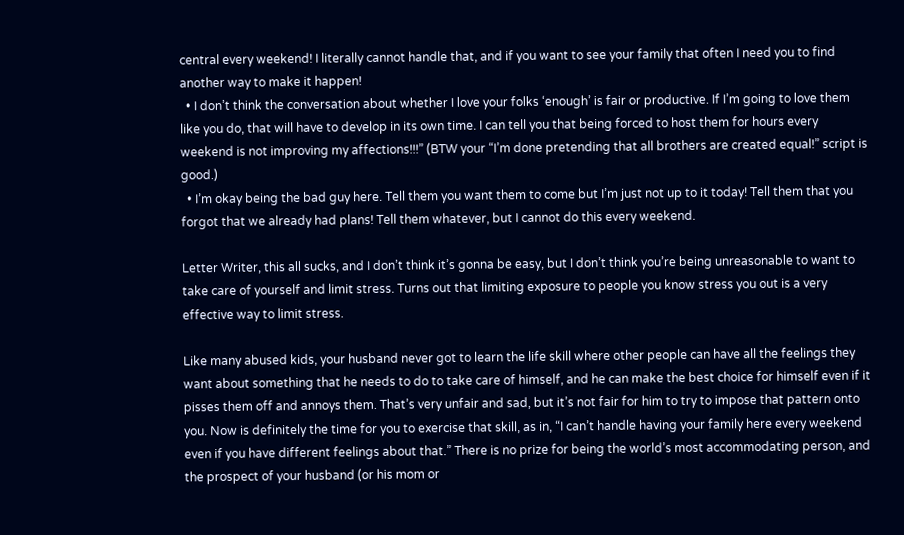central every weekend! I literally cannot handle that, and if you want to see your family that often I need you to find another way to make it happen!
  • I don’t think the conversation about whether I love your folks ‘enough’ is fair or productive. If I’m going to love them like you do, that will have to develop in its own time. I can tell you that being forced to host them for hours every weekend is not improving my affections!!!” (BTW your “I’m done pretending that all brothers are created equal!” script is good.)
  • I’m okay being the bad guy here. Tell them you want them to come but I’m just not up to it today! Tell them that you forgot that we already had plans! Tell them whatever, but I cannot do this every weekend.

Letter Writer, this all sucks, and I don’t think it’s gonna be easy, but I don’t think you’re being unreasonable to want to take care of yourself and limit stress. Turns out that limiting exposure to people you know stress you out is a very effective way to limit stress.

Like many abused kids, your husband never got to learn the life skill where other people can have all the feelings they want about something that he needs to do to take care of himself, and he can make the best choice for himself even if it pisses them off and annoys them. That’s very unfair and sad, but it’s not fair for him to try to impose that pattern onto you. Now is definitely the time for you to exercise that skill, as in, “I can’t handle having your family here every weekend even if you have different feelings about that.” There is no prize for being the world’s most accommodating person, and the prospect of your husband (or his mom or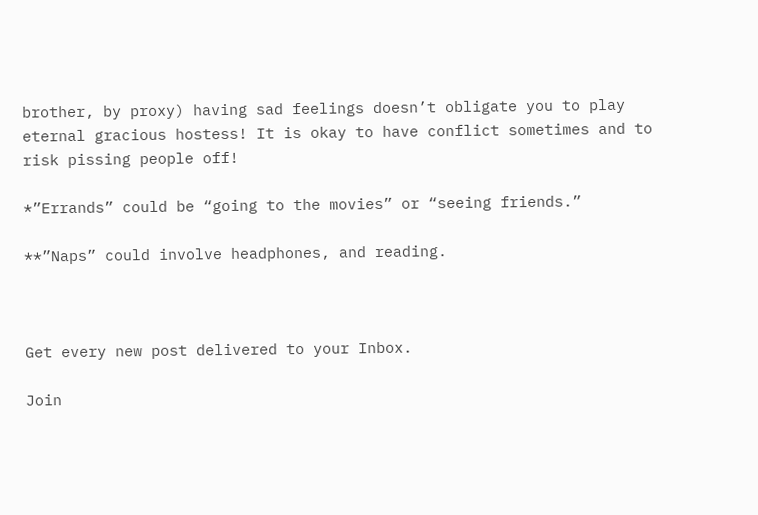brother, by proxy) having sad feelings doesn’t obligate you to play eternal gracious hostess! It is okay to have conflict sometimes and to risk pissing people off!

*”Errands” could be “going to the movies” or “seeing friends.”

**”Naps” could involve headphones, and reading.



Get every new post delivered to your Inbox.

Join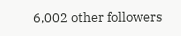6,002 other followers